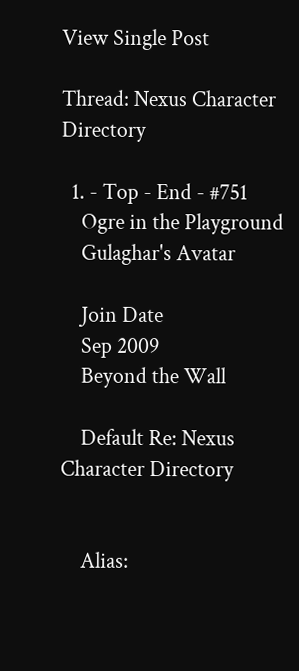View Single Post

Thread: Nexus Character Directory

  1. - Top - End - #751
    Ogre in the Playground
    Gulaghar's Avatar

    Join Date
    Sep 2009
    Beyond the Wall

    Default Re: Nexus Character Directory


    Alias: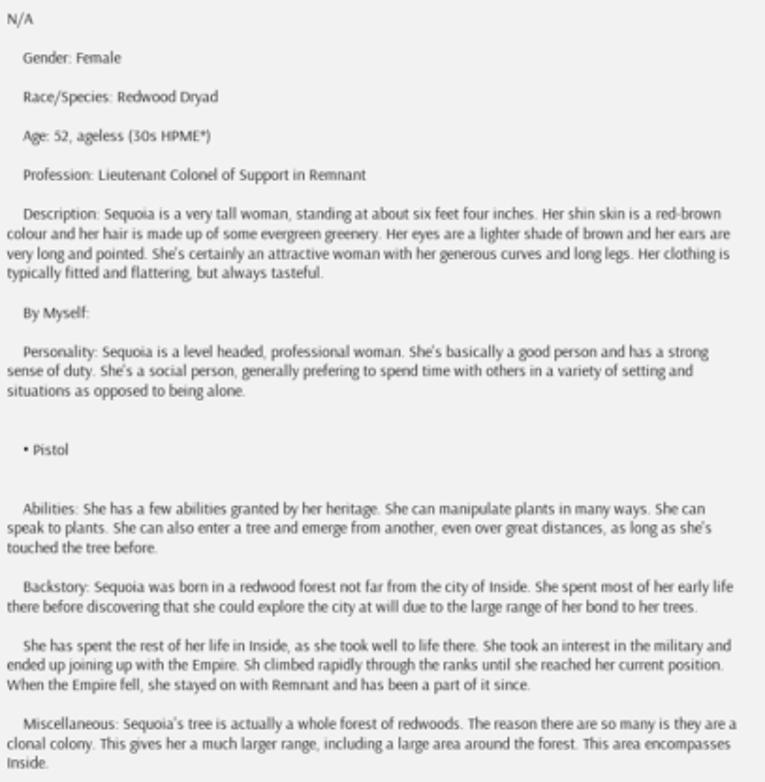N/A

    Gender: Female

    Race/Species: Redwood Dryad

    Age: 52, ageless (30s HPME*)

    Profession: Lieutenant Colonel of Support in Remnant

    Description: Sequoia is a very tall woman, standing at about six feet four inches. Her shin skin is a red-brown colour and her hair is made up of some evergreen greenery. Her eyes are a lighter shade of brown and her ears are very long and pointed. She's certainly an attractive woman with her generous curves and long legs. Her clothing is typically fitted and flattering, but always tasteful.

    By Myself:

    Personality: Sequoia is a level headed, professional woman. She's basically a good person and has a strong sense of duty. She's a social person, generally prefering to spend time with others in a variety of setting and situations as opposed to being alone.


    • Pistol


    Abilities: She has a few abilities granted by her heritage. She can manipulate plants in many ways. She can speak to plants. She can also enter a tree and emerge from another, even over great distances, as long as she's touched the tree before.

    Backstory: Sequoia was born in a redwood forest not far from the city of Inside. She spent most of her early life there before discovering that she could explore the city at will due to the large range of her bond to her trees.

    She has spent the rest of her life in Inside, as she took well to life there. She took an interest in the military and ended up joining up with the Empire. Sh climbed rapidly through the ranks until she reached her current position. When the Empire fell, she stayed on with Remnant and has been a part of it since.

    Miscellaneous: Sequoia's tree is actually a whole forest of redwoods. The reason there are so many is they are a clonal colony. This gives her a much larger range, including a large area around the forest. This area encompasses Inside.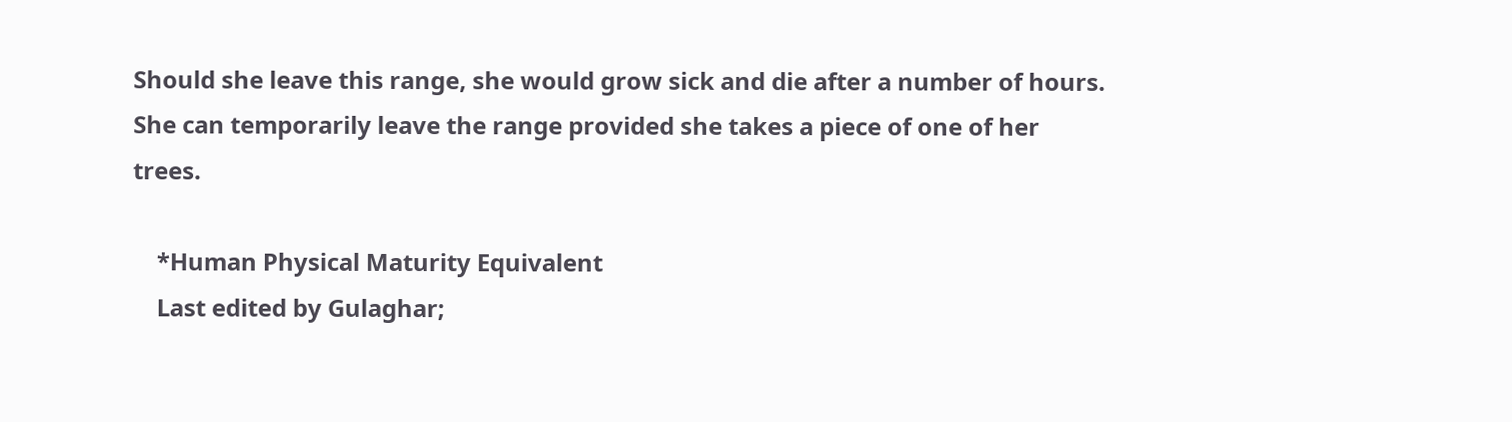Should she leave this range, she would grow sick and die after a number of hours. She can temporarily leave the range provided she takes a piece of one of her trees.

    *Human Physical Maturity Equivalent
    Last edited by Gulaghar;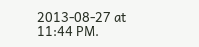2013-08-27 at 11:44 PM.